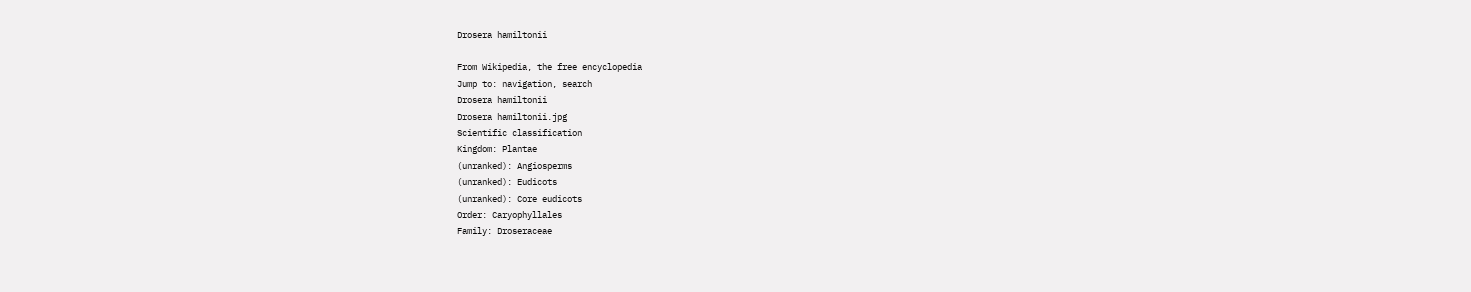Drosera hamiltonii

From Wikipedia, the free encyclopedia
Jump to: navigation, search
Drosera hamiltonii
Drosera hamiltonii.jpg
Scientific classification
Kingdom: Plantae
(unranked): Angiosperms
(unranked): Eudicots
(unranked): Core eudicots
Order: Caryophyllales
Family: Droseraceae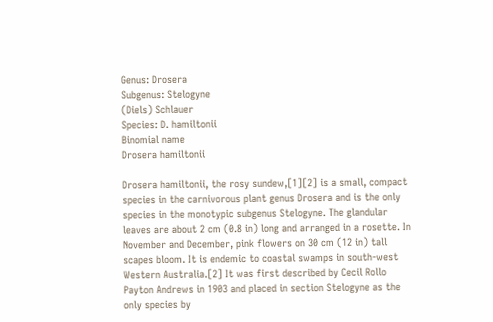Genus: Drosera
Subgenus: Stelogyne
(Diels) Schlauer
Species: D. hamiltonii
Binomial name
Drosera hamiltonii

Drosera hamiltonii, the rosy sundew,[1][2] is a small, compact species in the carnivorous plant genus Drosera and is the only species in the monotypic subgenus Stelogyne. The glandular leaves are about 2 cm (0.8 in) long and arranged in a rosette. In November and December, pink flowers on 30 cm (12 in) tall scapes bloom. It is endemic to coastal swamps in south-west Western Australia.[2] It was first described by Cecil Rollo Payton Andrews in 1903 and placed in section Stelogyne as the only species by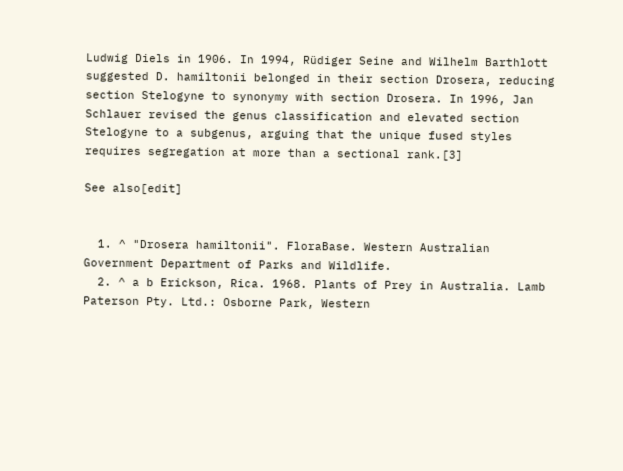Ludwig Diels in 1906. In 1994, Rüdiger Seine and Wilhelm Barthlott suggested D. hamiltonii belonged in their section Drosera, reducing section Stelogyne to synonymy with section Drosera. In 1996, Jan Schlauer revised the genus classification and elevated section Stelogyne to a subgenus, arguing that the unique fused styles requires segregation at more than a sectional rank.[3]

See also[edit]


  1. ^ "Drosera hamiltonii". FloraBase. Western Australian Government Department of Parks and Wildlife.
  2. ^ a b Erickson, Rica. 1968. Plants of Prey in Australia. Lamb Paterson Pty. Ltd.: Osborne Park, Western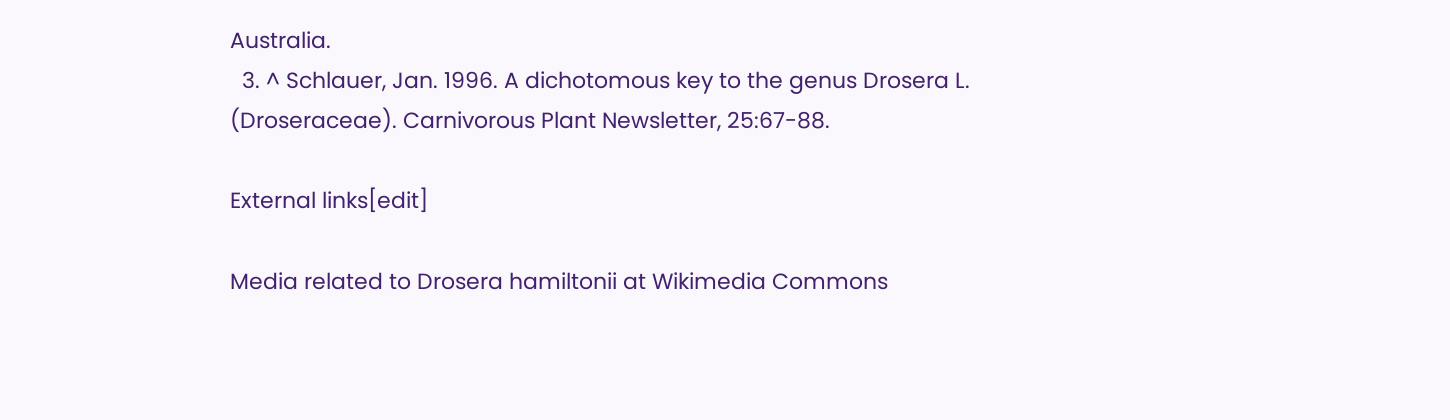Australia.
  3. ^ Schlauer, Jan. 1996. A dichotomous key to the genus Drosera L. (Droseraceae). Carnivorous Plant Newsletter, 25:67-88.

External links[edit]

Media related to Drosera hamiltonii at Wikimedia Commons